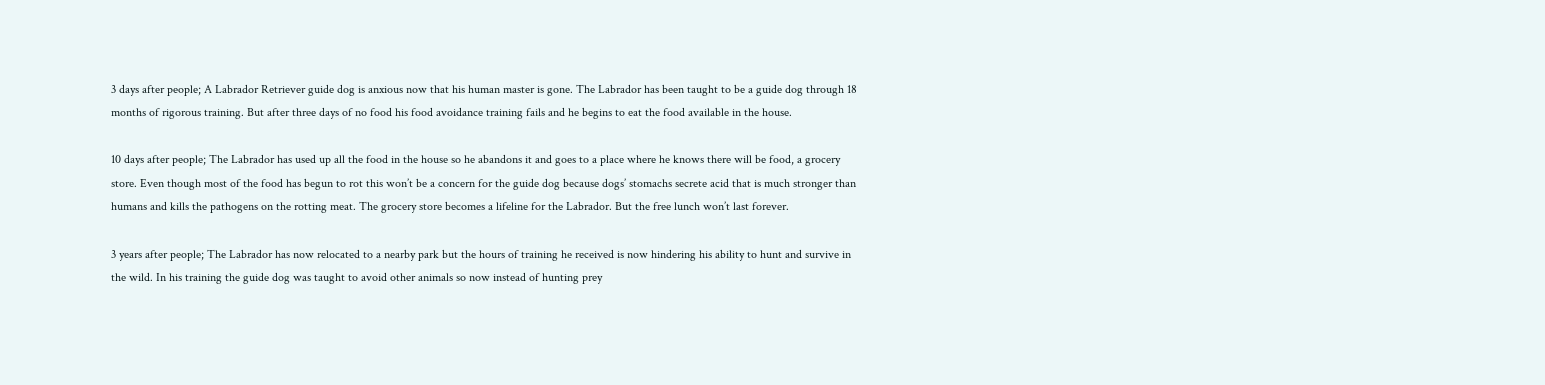3 days after people; A Labrador Retriever guide dog is anxious now that his human master is gone. The Labrador has been taught to be a guide dog through 18 months of rigorous training. But after three days of no food his food avoidance training fails and he begins to eat the food available in the house.

10 days after people; The Labrador has used up all the food in the house so he abandons it and goes to a place where he knows there will be food, a grocery store. Even though most of the food has begun to rot this won’t be a concern for the guide dog because dogs’ stomachs secrete acid that is much stronger than humans and kills the pathogens on the rotting meat. The grocery store becomes a lifeline for the Labrador. But the free lunch won’t last forever.

3 years after people; The Labrador has now relocated to a nearby park but the hours of training he received is now hindering his ability to hunt and survive in the wild. In his training the guide dog was taught to avoid other animals so now instead of hunting prey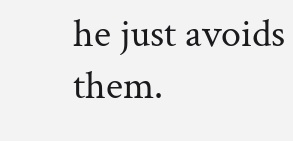he just avoids them.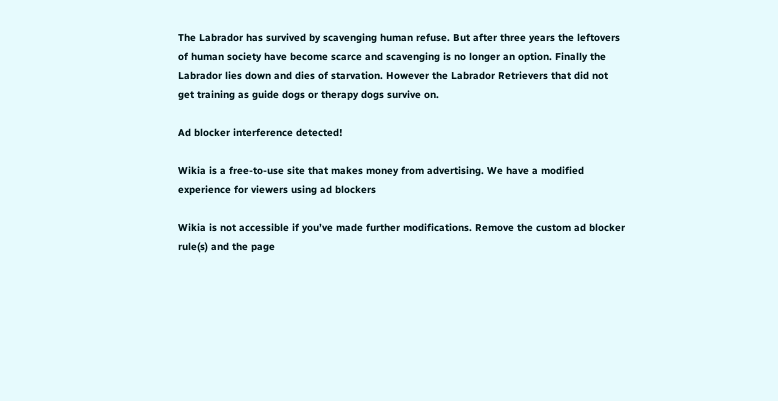The Labrador has survived by scavenging human refuse. But after three years the leftovers of human society have become scarce and scavenging is no longer an option. Finally the Labrador lies down and dies of starvation. However the Labrador Retrievers that did not get training as guide dogs or therapy dogs survive on.

Ad blocker interference detected!

Wikia is a free-to-use site that makes money from advertising. We have a modified experience for viewers using ad blockers

Wikia is not accessible if you’ve made further modifications. Remove the custom ad blocker rule(s) and the page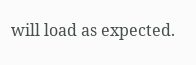will load as expected.